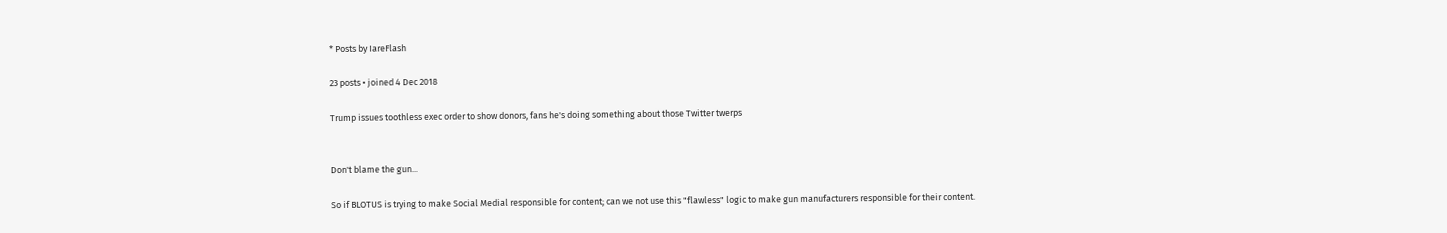* Posts by IareFlash

23 posts • joined 4 Dec 2018

Trump issues toothless exec order to show donors, fans he's doing something about those Twitter twerps


Don't blame the gun...

So if BLOTUS is trying to make Social Medial responsible for content; can we not use this "flawless" logic to make gun manufacturers responsible for their content.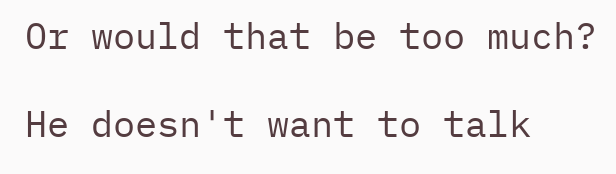Or would that be too much?

He doesn't want to talk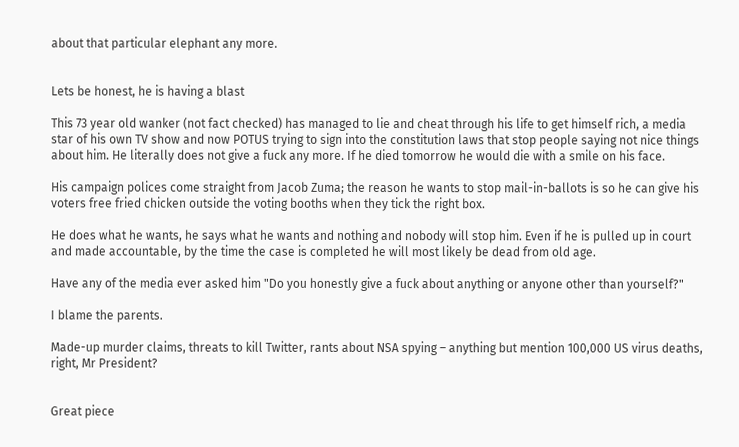about that particular elephant any more.


Lets be honest, he is having a blast

This 73 year old wanker (not fact checked) has managed to lie and cheat through his life to get himself rich, a media star of his own TV show and now POTUS trying to sign into the constitution laws that stop people saying not nice things about him. He literally does not give a fuck any more. If he died tomorrow he would die with a smile on his face.

His campaign polices come straight from Jacob Zuma; the reason he wants to stop mail-in-ballots is so he can give his voters free fried chicken outside the voting booths when they tick the right box.

He does what he wants, he says what he wants and nothing and nobody will stop him. Even if he is pulled up in court and made accountable, by the time the case is completed he will most likely be dead from old age.

Have any of the media ever asked him "Do you honestly give a fuck about anything or anyone other than yourself?"

I blame the parents.

Made-up murder claims, threats to kill Twitter, rants about NSA spying – anything but mention 100,000 US virus deaths, right, Mr President?


Great piece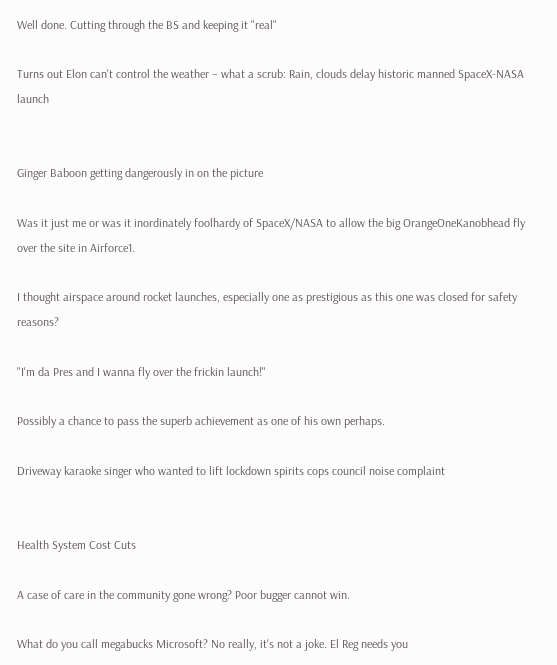Well done. Cutting through the BS and keeping it "real"

Turns out Elon can't control the weather – what a scrub: Rain, clouds delay historic manned SpaceX-NASA launch


Ginger Baboon getting dangerously in on the picture

Was it just me or was it inordinately foolhardy of SpaceX/NASA to allow the big OrangeOneKanobhead fly over the site in Airforce1.

I thought airspace around rocket launches, especially one as prestigious as this one was closed for safety reasons?

"I'm da Pres and I wanna fly over the frickin launch!"

Possibly a chance to pass the superb achievement as one of his own perhaps.

Driveway karaoke singer who wanted to lift lockdown spirits cops council noise complaint


Health System Cost Cuts

A case of care in the community gone wrong? Poor bugger cannot win.

What do you call megabucks Microsoft? No really, it's not a joke. El Reg needs you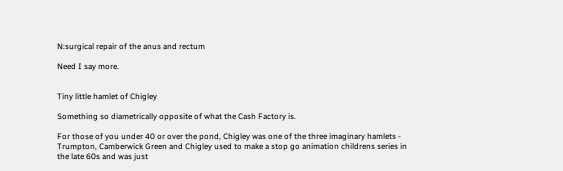N:surgical repair of the anus and rectum

Need I say more.


Tiny little hamlet of Chigley

Something so diametrically opposite of what the Cash Factory is.

For those of you under 40 or over the pond, Chigley was one of the three imaginary hamlets - Trumpton, Camberwick Green and Chigley used to make a stop go animation childrens series in the late 60s and was just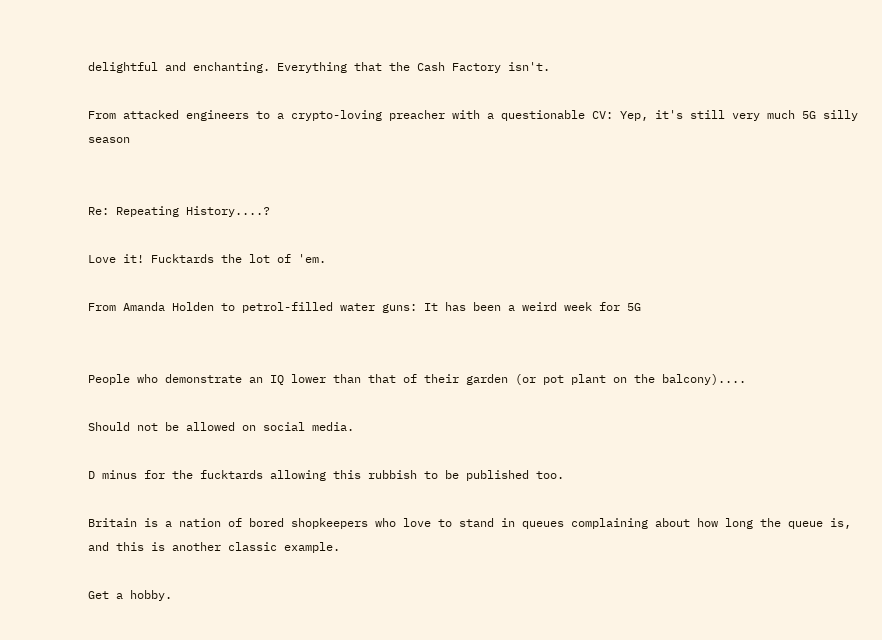delightful and enchanting. Everything that the Cash Factory isn't.

From attacked engineers to a crypto-loving preacher with a questionable CV: Yep, it's still very much 5G silly season


Re: Repeating History....?

Love it! Fucktards the lot of 'em.

From Amanda Holden to petrol-filled water guns: It has been a weird week for 5G


People who demonstrate an IQ lower than that of their garden (or pot plant on the balcony)....

Should not be allowed on social media.

D minus for the fucktards allowing this rubbish to be published too.

Britain is a nation of bored shopkeepers who love to stand in queues complaining about how long the queue is, and this is another classic example.

Get a hobby.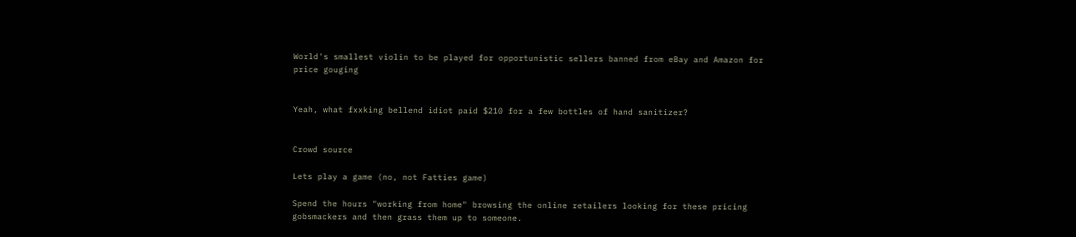World's smallest violin to be played for opportunistic sellers banned from eBay and Amazon for price gouging


Yeah, what fxxking bellend idiot paid $210 for a few bottles of hand sanitizer?


Crowd source

Lets play a game (no, not Fatties game)

Spend the hours "working from home" browsing the online retailers looking for these pricing gobsmackers and then grass them up to someone.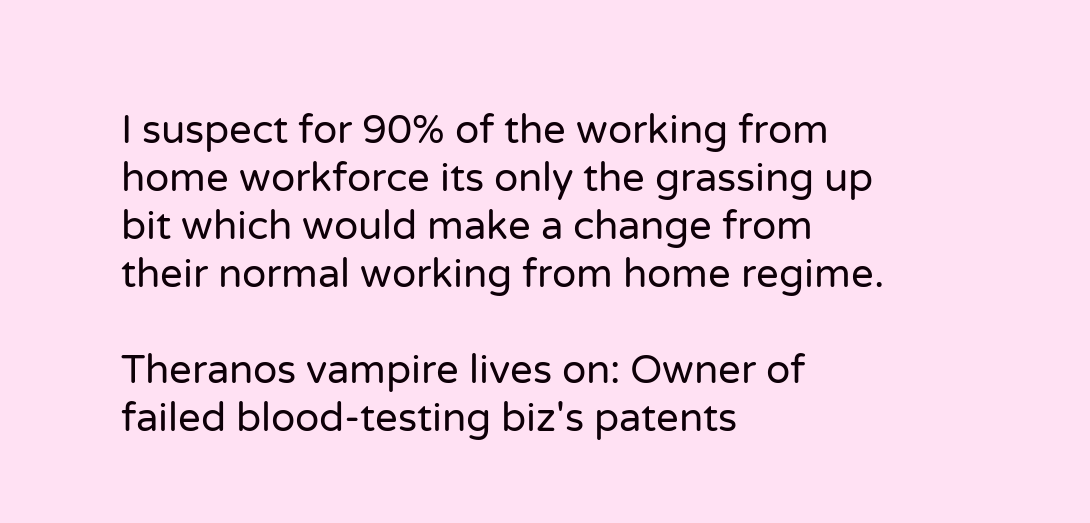I suspect for 90% of the working from home workforce its only the grassing up bit which would make a change from their normal working from home regime.

Theranos vampire lives on: Owner of failed blood-testing biz's patents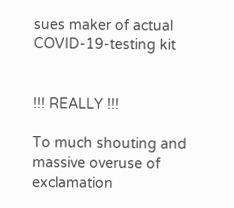sues maker of actual COVID-19-testing kit


!!! REALLY !!!

To much shouting and massive overuse of exclamation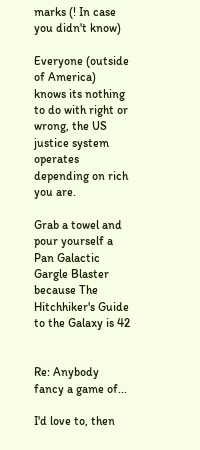marks (! In case you didn't know)

Everyone (outside of America) knows its nothing to do with right or wrong, the US justice system operates depending on rich you are.

Grab a towel and pour yourself a Pan Galactic Gargle Blaster because The Hitchhiker's Guide to the Galaxy is 42


Re: Anybody fancy a game of...

I'd love to, then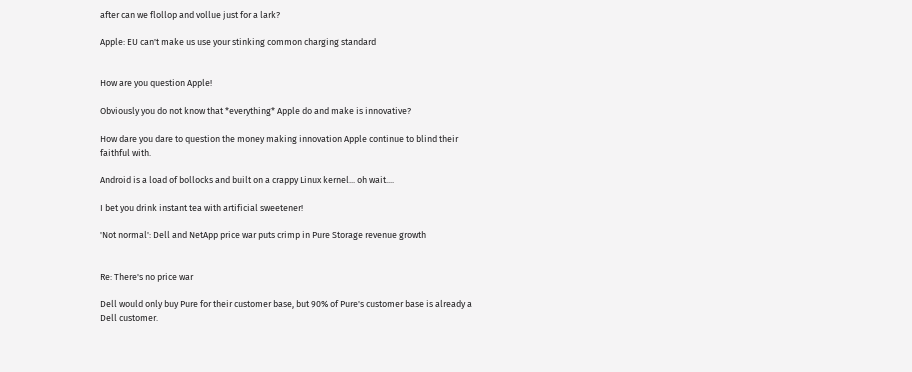after can we flollop and vollue just for a lark?

Apple: EU can't make us use your stinking common charging standard


How are you question Apple!

Obviously you do not know that *everything* Apple do and make is innovative?

How dare you dare to question the money making innovation Apple continue to blind their faithful with.

Android is a load of bollocks and built on a crappy Linux kernel... oh wait....

I bet you drink instant tea with artificial sweetener!

'Not normal': Dell and NetApp price war puts crimp in Pure Storage revenue growth


Re: There's no price war

Dell would only buy Pure for their customer base, but 90% of Pure's customer base is already a Dell customer.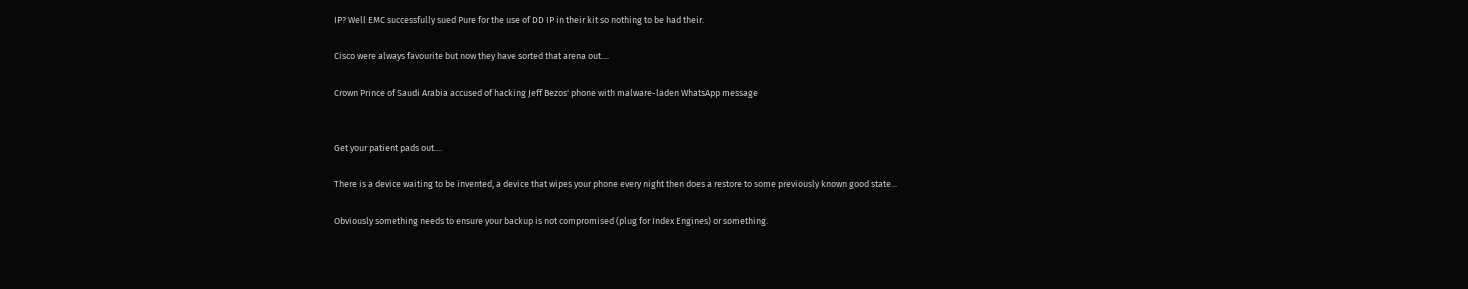IP? Well EMC successfully sued Pure for the use of DD IP in their kit so nothing to be had their.

Cisco were always favourite but now they have sorted that arena out....

Crown Prince of Saudi Arabia accused of hacking Jeff Bezos' phone with malware-laden WhatsApp message


Get your patient pads out....

There is a device waiting to be invented, a device that wipes your phone every night then does a restore to some previously known good state...

Obviously something needs to ensure your backup is not compromised (plug for Index Engines) or something.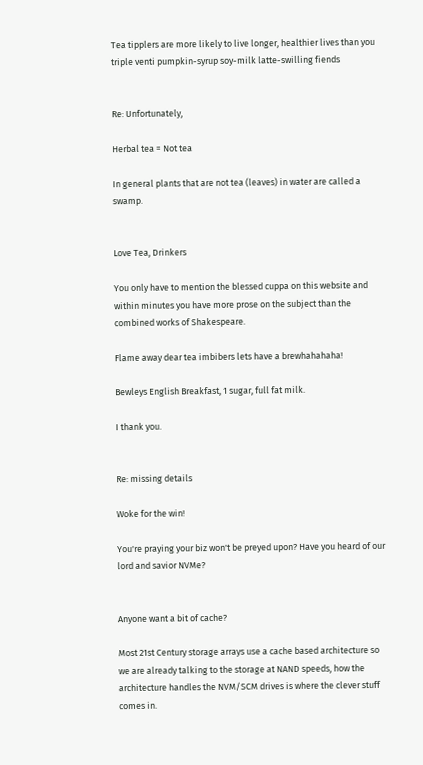Tea tipplers are more likely to live longer, healthier lives than you triple venti pumpkin-syrup soy-milk latte-swilling fiends


Re: Unfortunately,

Herbal tea = Not tea

In general plants that are not tea (leaves) in water are called a swamp.


Love Tea, Drinkers

You only have to mention the blessed cuppa on this website and within minutes you have more prose on the subject than the combined works of Shakespeare.

Flame away dear tea imbibers lets have a brewhahahaha!

Bewleys English Breakfast, 1 sugar, full fat milk.

I thank you.


Re: missing details

Woke for the win!

You're praying your biz won't be preyed upon? Have you heard of our lord and savior NVMe?


Anyone want a bit of cache?

Most 21st Century storage arrays use a cache based architecture so we are already talking to the storage at NAND speeds, how the architecture handles the NVM/SCM drives is where the clever stuff comes in.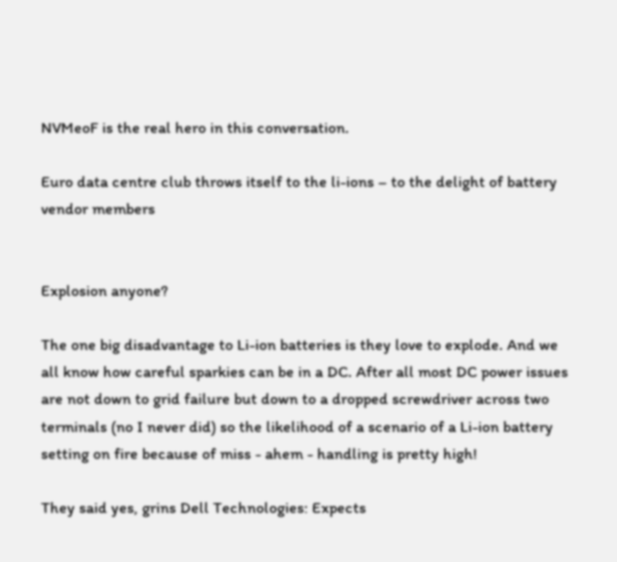NVMeoF is the real hero in this conversation.

Euro data centre club throws itself to the li-ions – to the delight of battery vendor members


Explosion anyone?

The one big disadvantage to Li-ion batteries is they love to explode. And we all know how careful sparkies can be in a DC. After all most DC power issues are not down to grid failure but down to a dropped screwdriver across two terminals (no I never did) so the likelihood of a scenario of a Li-ion battery setting on fire because of miss - ahem - handling is pretty high!

They said yes, grins Dell Technologies: Expects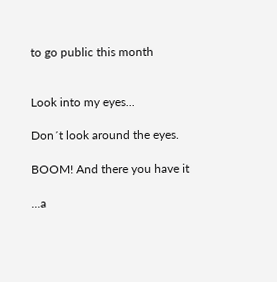to go public this month


Look into my eyes...

Don´t look around the eyes.

BOOM! And there you have it

...a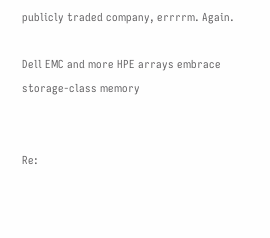publicly traded company, errrrm. Again.

Dell EMC and more HPE arrays embrace storage-class memory


Re: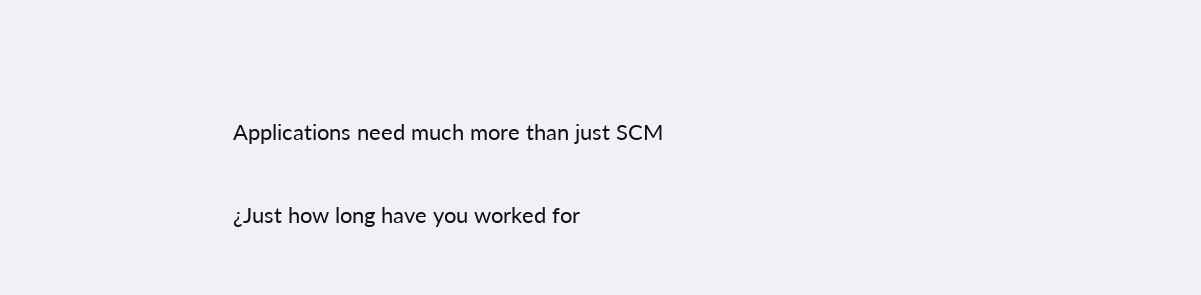Applications need much more than just SCM

¿Just how long have you worked for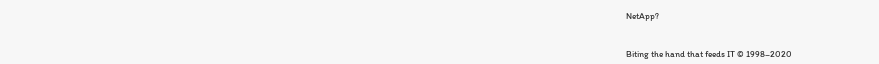NetApp?


Biting the hand that feeds IT © 1998–2020